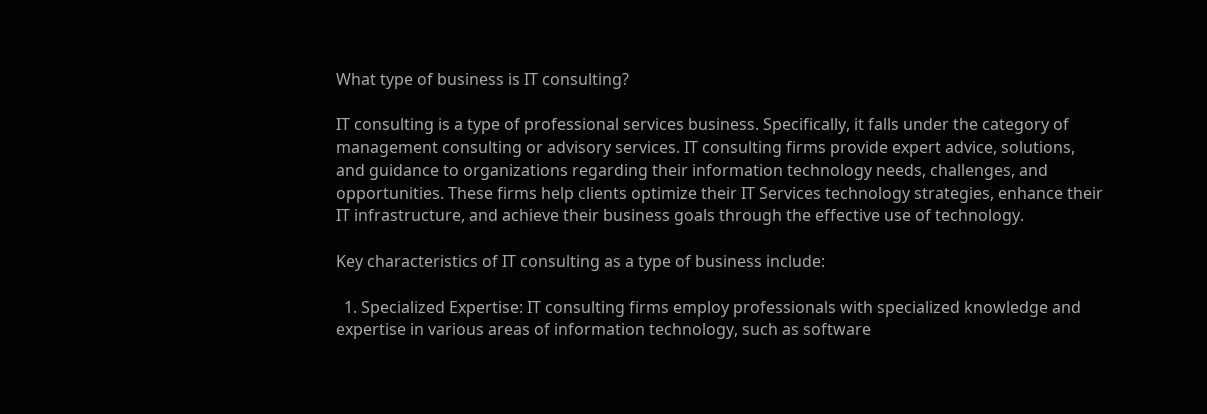What type of business is IT consulting?

IT consulting is a type of professional services business. Specifically, it falls under the category of management consulting or advisory services. IT consulting firms provide expert advice, solutions, and guidance to organizations regarding their information technology needs, challenges, and opportunities. These firms help clients optimize their IT Services technology strategies, enhance their IT infrastructure, and achieve their business goals through the effective use of technology.

Key characteristics of IT consulting as a type of business include:

  1. Specialized Expertise: IT consulting firms employ professionals with specialized knowledge and expertise in various areas of information technology, such as software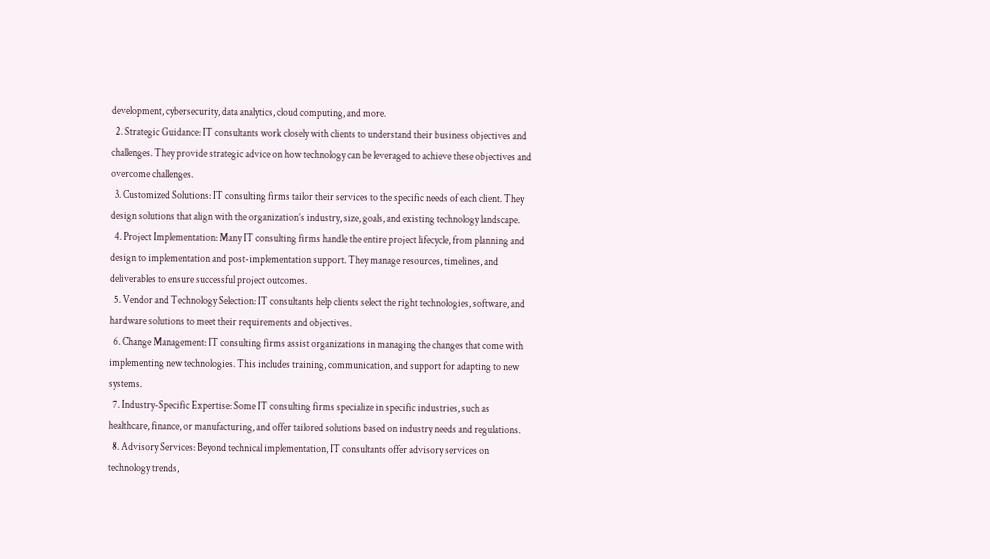development, cybersecurity, data analytics, cloud computing, and more.
  2. Strategic Guidance: IT consultants work closely with clients to understand their business objectives and challenges. They provide strategic advice on how technology can be leveraged to achieve these objectives and overcome challenges.
  3. Customized Solutions: IT consulting firms tailor their services to the specific needs of each client. They design solutions that align with the organization’s industry, size, goals, and existing technology landscape.
  4. Project Implementation: Many IT consulting firms handle the entire project lifecycle, from planning and design to implementation and post-implementation support. They manage resources, timelines, and deliverables to ensure successful project outcomes.
  5. Vendor and Technology Selection: IT consultants help clients select the right technologies, software, and hardware solutions to meet their requirements and objectives.
  6. Change Management: IT consulting firms assist organizations in managing the changes that come with implementing new technologies. This includes training, communication, and support for adapting to new systems.
  7. Industry-Specific Expertise: Some IT consulting firms specialize in specific industries, such as healthcare, finance, or manufacturing, and offer tailored solutions based on industry needs and regulations.
  8. Advisory Services: Beyond technical implementation, IT consultants offer advisory services on technology trends,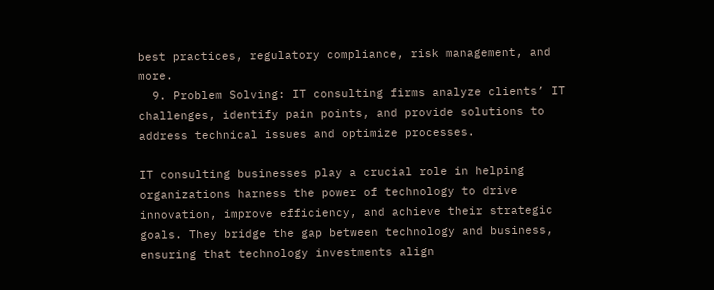best practices, regulatory compliance, risk management, and more.
  9. Problem Solving: IT consulting firms analyze clients’ IT challenges, identify pain points, and provide solutions to address technical issues and optimize processes.

IT consulting businesses play a crucial role in helping organizations harness the power of technology to drive innovation, improve efficiency, and achieve their strategic goals. They bridge the gap between technology and business, ensuring that technology investments align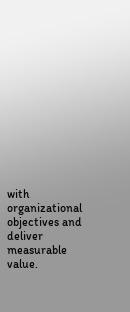with organizational objectives and deliver measurable value.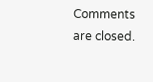Comments are closed.